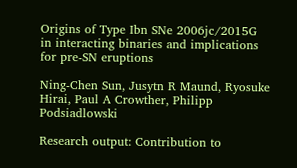Origins of Type Ibn SNe 2006jc/2015G in interacting binaries and implications for pre-SN eruptions

Ning-Chen Sun, Jusytn R Maund, Ryosuke Hirai, Paul A Crowther, Philipp Podsiadlowski

Research output: Contribution to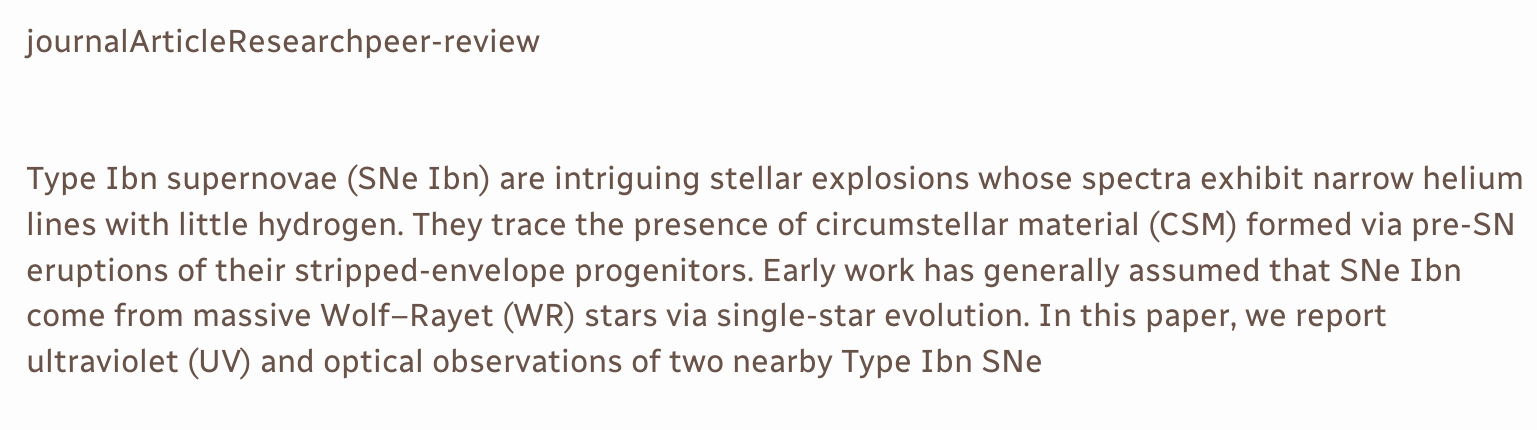journalArticleResearchpeer-review


Type Ibn supernovae (SNe Ibn) are intriguing stellar explosions whose spectra exhibit narrow helium lines with little hydrogen. They trace the presence of circumstellar material (CSM) formed via pre-SN eruptions of their stripped-envelope progenitors. Early work has generally assumed that SNe Ibn come from massive Wolf–Rayet (WR) stars via single-star evolution. In this paper, we report ultraviolet (UV) and optical observations of two nearby Type Ibn SNe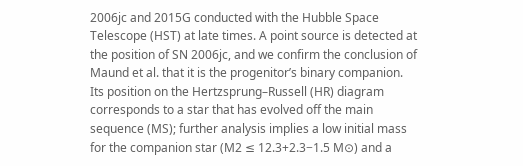2006jc and 2015G conducted with the Hubble Space Telescope (HST) at late times. A point source is detected at the position of SN 2006jc, and we confirm the conclusion of Maund et al. that it is the progenitor’s binary companion. Its position on the Hertzsprung–Russell (HR) diagram corresponds to a star that has evolved off the main sequence (MS); further analysis implies a low initial mass for the companion star (M2 ≤ 12.3+2.3−1.5 M⊙) and a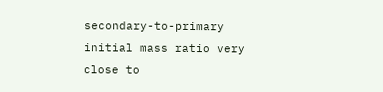secondary-to-primary initial mass ratio very close to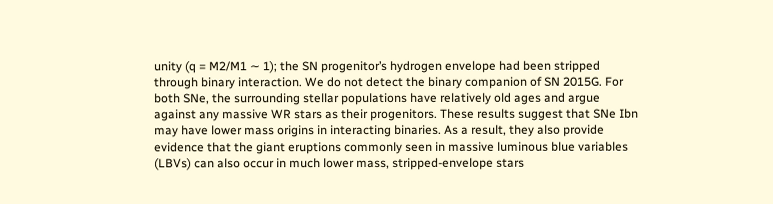unity (q = M2/M1 ∼ 1); the SN progenitor’s hydrogen envelope had been stripped through binary interaction. We do not detect the binary companion of SN 2015G. For both SNe, the surrounding stellar populations have relatively old ages and argue against any massive WR stars as their progenitors. These results suggest that SNe Ibn may have lower mass origins in interacting binaries. As a result, they also provide evidence that the giant eruptions commonly seen in massive luminous blue variables (LBVs) can also occur in much lower mass, stripped-envelope stars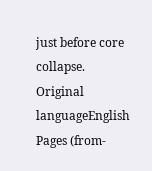just before core collapse.
Original languageEnglish
Pages (from-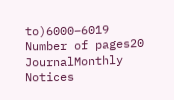to)6000–6019
Number of pages20
JournalMonthly Notices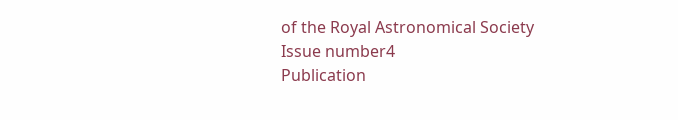of the Royal Astronomical Society
Issue number4
Publication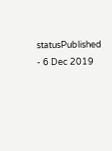statusPublished - 6 Dec 2019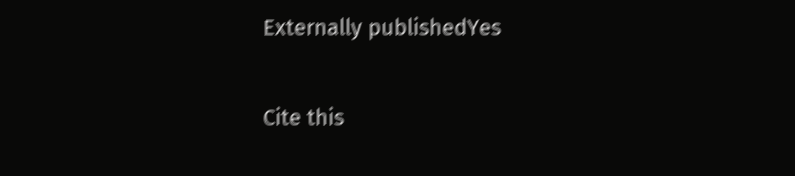Externally publishedYes

Cite this